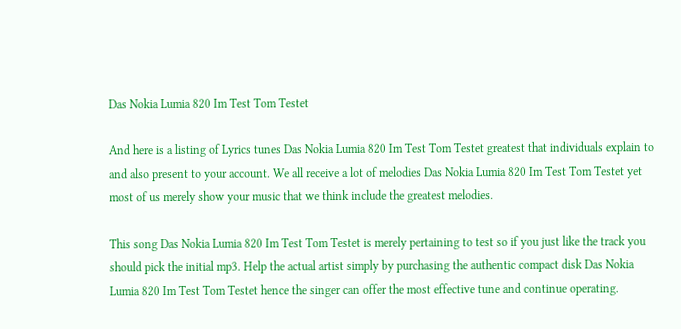Das Nokia Lumia 820 Im Test Tom Testet

And here is a listing of Lyrics tunes Das Nokia Lumia 820 Im Test Tom Testet greatest that individuals explain to and also present to your account. We all receive a lot of melodies Das Nokia Lumia 820 Im Test Tom Testet yet most of us merely show your music that we think include the greatest melodies.

This song Das Nokia Lumia 820 Im Test Tom Testet is merely pertaining to test so if you just like the track you should pick the initial mp3. Help the actual artist simply by purchasing the authentic compact disk Das Nokia Lumia 820 Im Test Tom Testet hence the singer can offer the most effective tune and continue operating.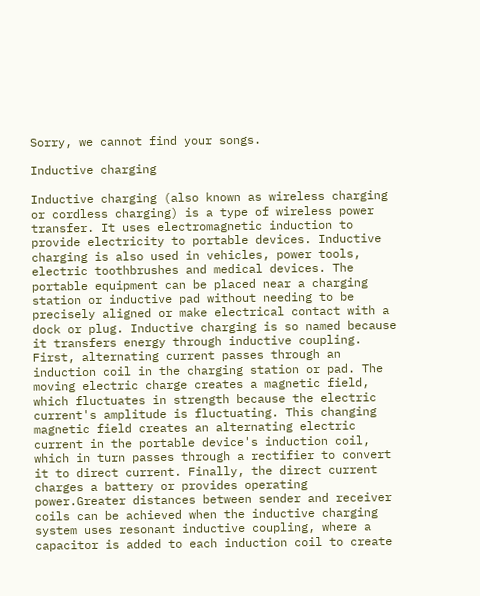Sorry, we cannot find your songs.

Inductive charging

Inductive charging (also known as wireless charging or cordless charging) is a type of wireless power transfer. It uses electromagnetic induction to provide electricity to portable devices. Inductive charging is also used in vehicles, power tools, electric toothbrushes and medical devices. The portable equipment can be placed near a charging station or inductive pad without needing to be precisely aligned or make electrical contact with a dock or plug. Inductive charging is so named because it transfers energy through inductive coupling. First, alternating current passes through an induction coil in the charging station or pad. The moving electric charge creates a magnetic field, which fluctuates in strength because the electric current's amplitude is fluctuating. This changing magnetic field creates an alternating electric current in the portable device's induction coil, which in turn passes through a rectifier to convert it to direct current. Finally, the direct current charges a battery or provides operating power.Greater distances between sender and receiver coils can be achieved when the inductive charging system uses resonant inductive coupling, where a capacitor is added to each induction coil to create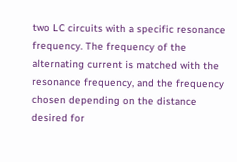two LC circuits with a specific resonance frequency. The frequency of the alternating current is matched with the resonance frequency, and the frequency chosen depending on the distance desired for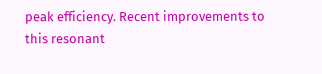peak efficiency. Recent improvements to this resonant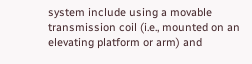system include using a movable transmission coil (i.e., mounted on an elevating platform or arm) and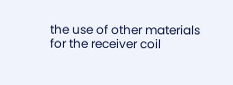the use of other materials for the receiver coil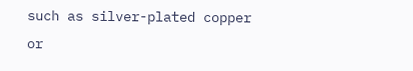such as silver-plated copper or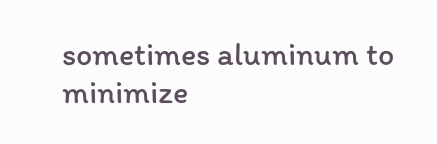sometimes aluminum to minimize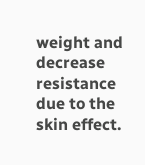weight and decrease resistance due to the skin effect.